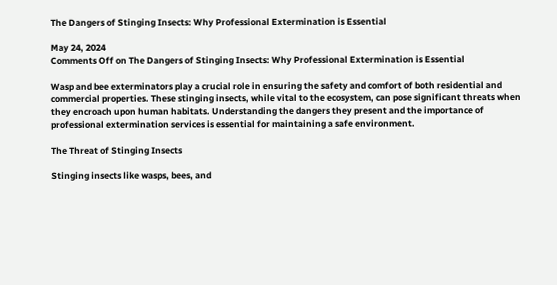The Dangers of Stinging Insects: Why Professional Extermination is Essential

May 24, 2024
Comments Off on The Dangers of Stinging Insects: Why Professional Extermination is Essential

Wasp and bee exterminators play a crucial role in ensuring the safety and comfort of both residential and commercial properties. These stinging insects, while vital to the ecosystem, can pose significant threats when they encroach upon human habitats. Understanding the dangers they present and the importance of professional extermination services is essential for maintaining a safe environment.

The Threat of Stinging Insects

Stinging insects like wasps, bees, and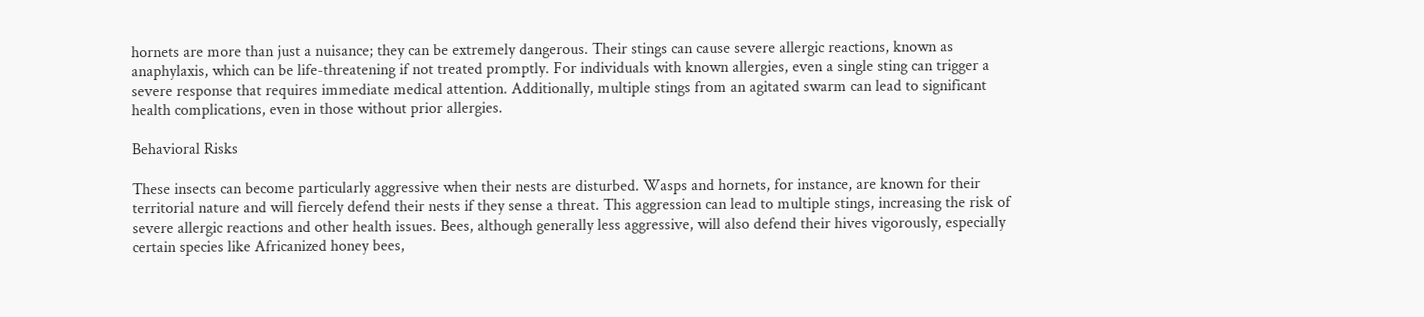hornets are more than just a nuisance; they can be extremely dangerous. Their stings can cause severe allergic reactions, known as anaphylaxis, which can be life-threatening if not treated promptly. For individuals with known allergies, even a single sting can trigger a severe response that requires immediate medical attention. Additionally, multiple stings from an agitated swarm can lead to significant health complications, even in those without prior allergies.

Behavioral Risks

These insects can become particularly aggressive when their nests are disturbed. Wasps and hornets, for instance, are known for their territorial nature and will fiercely defend their nests if they sense a threat. This aggression can lead to multiple stings, increasing the risk of severe allergic reactions and other health issues. Bees, although generally less aggressive, will also defend their hives vigorously, especially certain species like Africanized honey bees,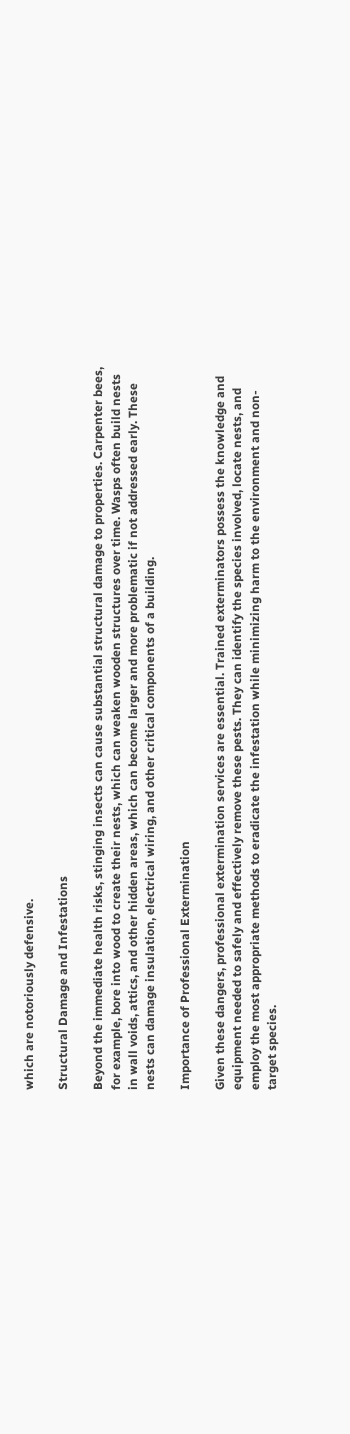which are notoriously defensive.

Structural Damage and Infestations

Beyond the immediate health risks, stinging insects can cause substantial structural damage to properties. Carpenter bees, for example, bore into wood to create their nests, which can weaken wooden structures over time. Wasps often build nests in wall voids, attics, and other hidden areas, which can become larger and more problematic if not addressed early. These nests can damage insulation, electrical wiring, and other critical components of a building.

Importance of Professional Extermination

Given these dangers, professional extermination services are essential. Trained exterminators possess the knowledge and equipment needed to safely and effectively remove these pests. They can identify the species involved, locate nests, and employ the most appropriate methods to eradicate the infestation while minimizing harm to the environment and non-target species.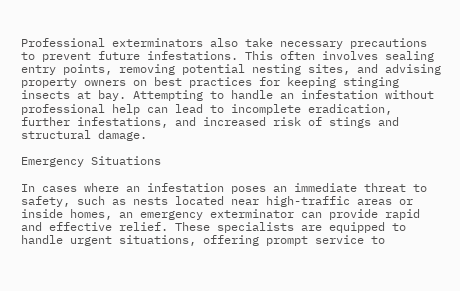Professional exterminators also take necessary precautions to prevent future infestations. This often involves sealing entry points, removing potential nesting sites, and advising property owners on best practices for keeping stinging insects at bay. Attempting to handle an infestation without professional help can lead to incomplete eradication, further infestations, and increased risk of stings and structural damage.

Emergency Situations

In cases where an infestation poses an immediate threat to safety, such as nests located near high-traffic areas or inside homes, an emergency exterminator can provide rapid and effective relief. These specialists are equipped to handle urgent situations, offering prompt service to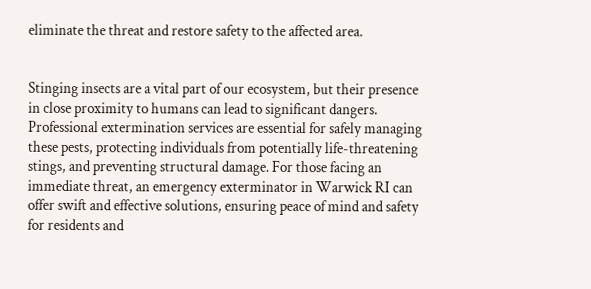eliminate the threat and restore safety to the affected area.


Stinging insects are a vital part of our ecosystem, but their presence in close proximity to humans can lead to significant dangers. Professional extermination services are essential for safely managing these pests, protecting individuals from potentially life-threatening stings, and preventing structural damage. For those facing an immediate threat, an emergency exterminator in Warwick RI can offer swift and effective solutions, ensuring peace of mind and safety for residents and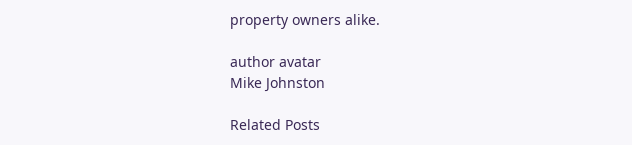property owners alike.

author avatar
Mike Johnston

Related Posts